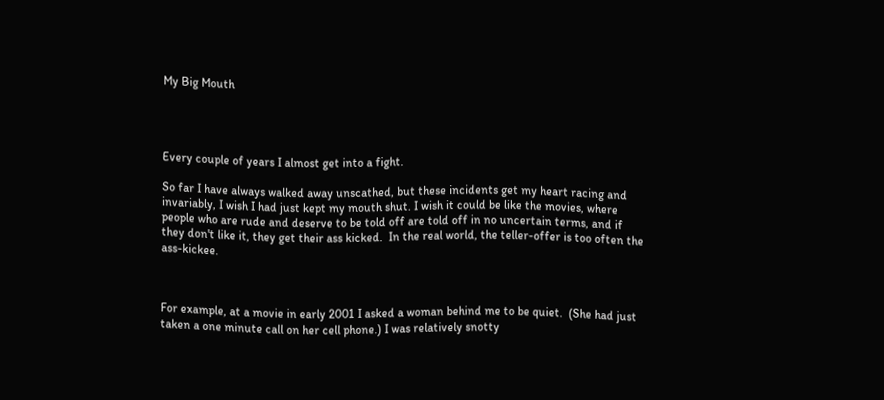My Big Mouth




Every couple of years I almost get into a fight.

So far I have always walked away unscathed, but these incidents get my heart racing and invariably, I wish I had just kept my mouth shut. I wish it could be like the movies, where people who are rude and deserve to be told off are told off in no uncertain terms, and if they don't like it, they get their ass kicked.  In the real world, the teller-offer is too often the ass-kickee.



For example, at a movie in early 2001 I asked a woman behind me to be quiet.  (She had just taken a one minute call on her cell phone.) I was relatively snotty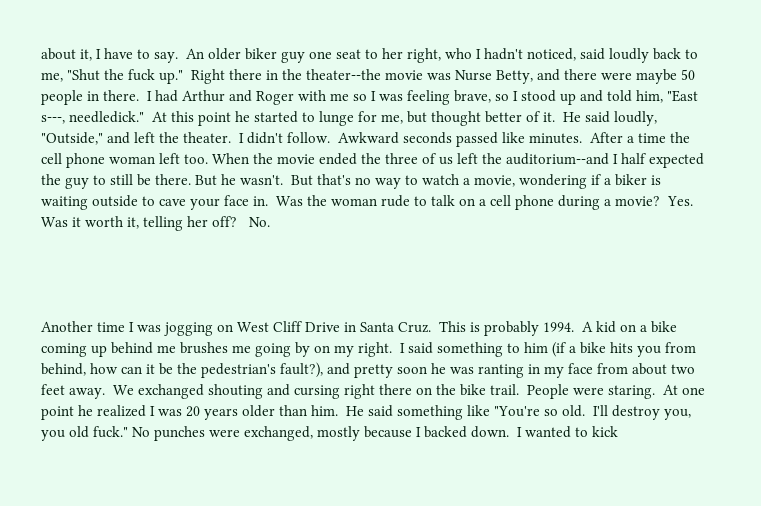about it, I have to say.  An older biker guy one seat to her right, who I hadn't noticed, said loudly back to me, "Shut the fuck up."  Right there in the theater--the movie was Nurse Betty, and there were maybe 50 people in there.  I had Arthur and Roger with me so I was feeling brave, so I stood up and told him, "East s---, needledick."  At this point he started to lunge for me, but thought better of it.  He said loudly, "Outside," and left the theater.  I didn't follow.  Awkward seconds passed like minutes.  After a time the cell phone woman left too. When the movie ended the three of us left the auditorium--and I half expected the guy to still be there. But he wasn't.  But that's no way to watch a movie, wondering if a biker is waiting outside to cave your face in.  Was the woman rude to talk on a cell phone during a movie?  Yes.  Was it worth it, telling her off?   No.




Another time I was jogging on West Cliff Drive in Santa Cruz.  This is probably 1994.  A kid on a bike coming up behind me brushes me going by on my right.  I said something to him (if a bike hits you from behind, how can it be the pedestrian's fault?), and pretty soon he was ranting in my face from about two feet away.  We exchanged shouting and cursing right there on the bike trail.  People were staring.  At one point he realized I was 20 years older than him.  He said something like "You're so old.  I'll destroy you, you old fuck." No punches were exchanged, mostly because I backed down.  I wanted to kick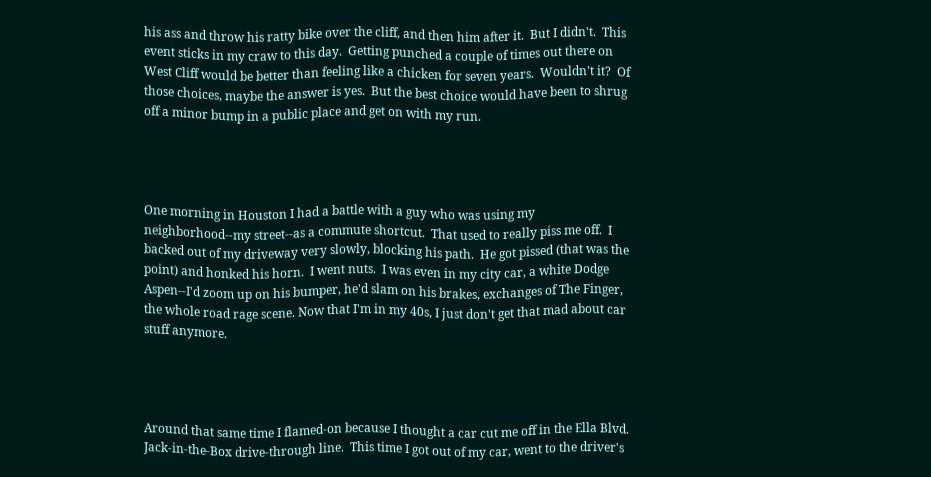his ass and throw his ratty bike over the cliff, and then him after it.  But I didn't.  This event sticks in my craw to this day.  Getting punched a couple of times out there on West Cliff would be better than feeling like a chicken for seven years.  Wouldn't it?  Of those choices, maybe the answer is yes.  But the best choice would have been to shrug off a minor bump in a public place and get on with my run.




One morning in Houston I had a battle with a guy who was using my neighborhood--my street--as a commute shortcut.  That used to really piss me off.  I backed out of my driveway very slowly, blocking his path.  He got pissed (that was the point) and honked his horn.  I went nuts.  I was even in my city car, a white Dodge Aspen--I'd zoom up on his bumper, he'd slam on his brakes, exchanges of The Finger, the whole road rage scene. Now that I'm in my 40s, I just don't get that mad about car stuff anymore.




Around that same time I flamed-on because I thought a car cut me off in the Ella Blvd. Jack-in-the-Box drive-through line.  This time I got out of my car, went to the driver's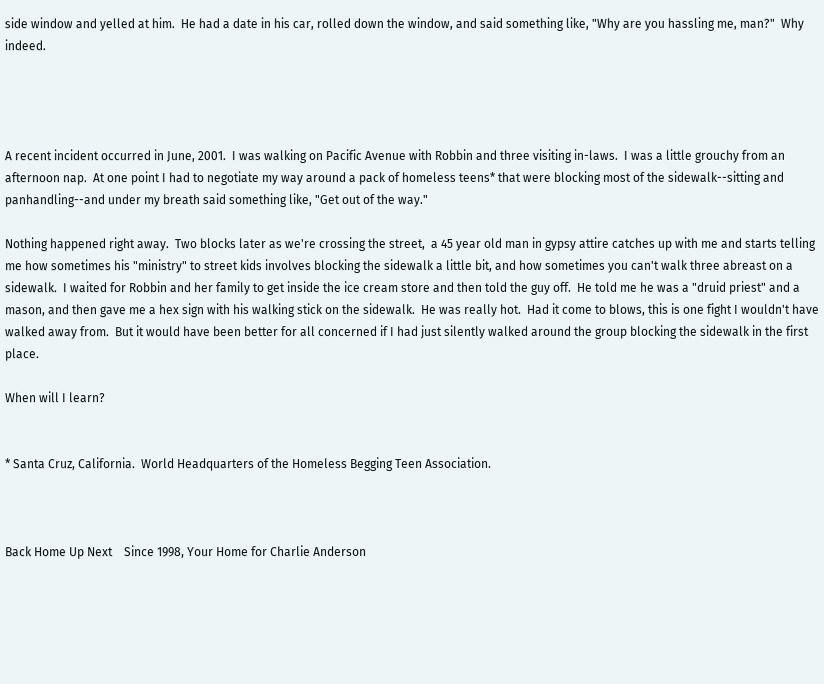side window and yelled at him.  He had a date in his car, rolled down the window, and said something like, "Why are you hassling me, man?"  Why indeed.




A recent incident occurred in June, 2001.  I was walking on Pacific Avenue with Robbin and three visiting in-laws.  I was a little grouchy from an afternoon nap.  At one point I had to negotiate my way around a pack of homeless teens* that were blocking most of the sidewalk--sitting and panhandling--and under my breath said something like, "Get out of the way."

Nothing happened right away.  Two blocks later as we're crossing the street,  a 45 year old man in gypsy attire catches up with me and starts telling me how sometimes his "ministry" to street kids involves blocking the sidewalk a little bit, and how sometimes you can't walk three abreast on a sidewalk.  I waited for Robbin and her family to get inside the ice cream store and then told the guy off.  He told me he was a "druid priest" and a mason, and then gave me a hex sign with his walking stick on the sidewalk.  He was really hot.  Had it come to blows, this is one fight I wouldn't have walked away from.  But it would have been better for all concerned if I had just silently walked around the group blocking the sidewalk in the first place.

When will I learn?


* Santa Cruz, California.  World Headquarters of the Homeless Begging Teen Association.



Back Home Up Next    Since 1998, Your Home for Charlie Anderson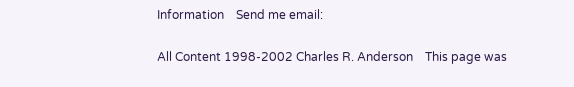Information    Send me email:

All Content 1998-2002 Charles R. Anderson    This page was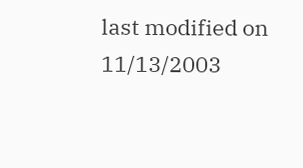last modified on 11/13/2003